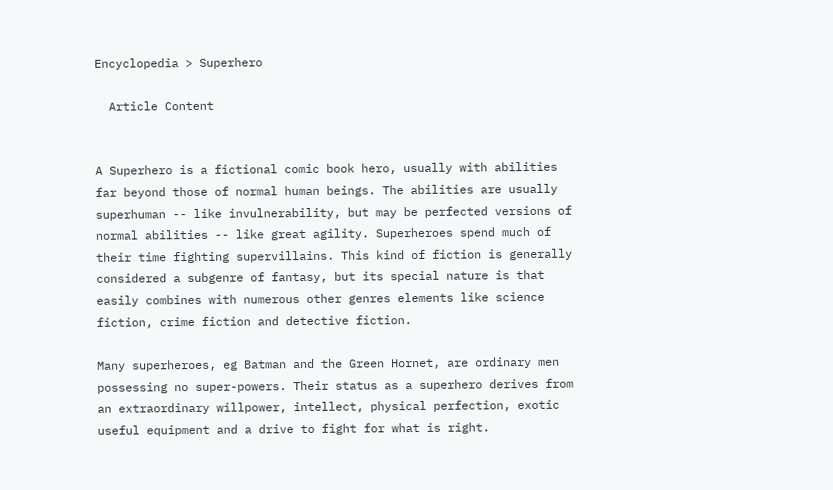Encyclopedia > Superhero

  Article Content


A Superhero is a fictional comic book hero, usually with abilities far beyond those of normal human beings. The abilities are usually superhuman -- like invulnerability, but may be perfected versions of normal abilities -- like great agility. Superheroes spend much of their time fighting supervillains. This kind of fiction is generally considered a subgenre of fantasy, but its special nature is that easily combines with numerous other genres elements like science fiction, crime fiction and detective fiction.

Many superheroes, eg Batman and the Green Hornet, are ordinary men possessing no super-powers. Their status as a superhero derives from an extraordinary willpower, intellect, physical perfection, exotic useful equipment and a drive to fight for what is right.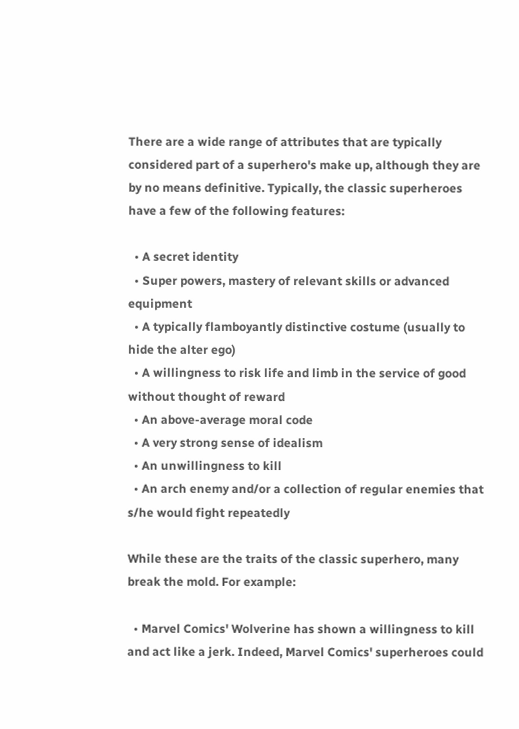There are a wide range of attributes that are typically considered part of a superhero's make up, although they are by no means definitive. Typically, the classic superheroes have a few of the following features:

  • A secret identity
  • Super powers, mastery of relevant skills or advanced equipment
  • A typically flamboyantly distinctive costume (usually to hide the alter ego)
  • A willingness to risk life and limb in the service of good without thought of reward
  • An above-average moral code
  • A very strong sense of idealism
  • An unwillingness to kill
  • An arch enemy and/or a collection of regular enemies that s/he would fight repeatedly

While these are the traits of the classic superhero, many break the mold. For example:

  • Marvel Comics' Wolverine has shown a willingness to kill and act like a jerk. Indeed, Marvel Comics' superheroes could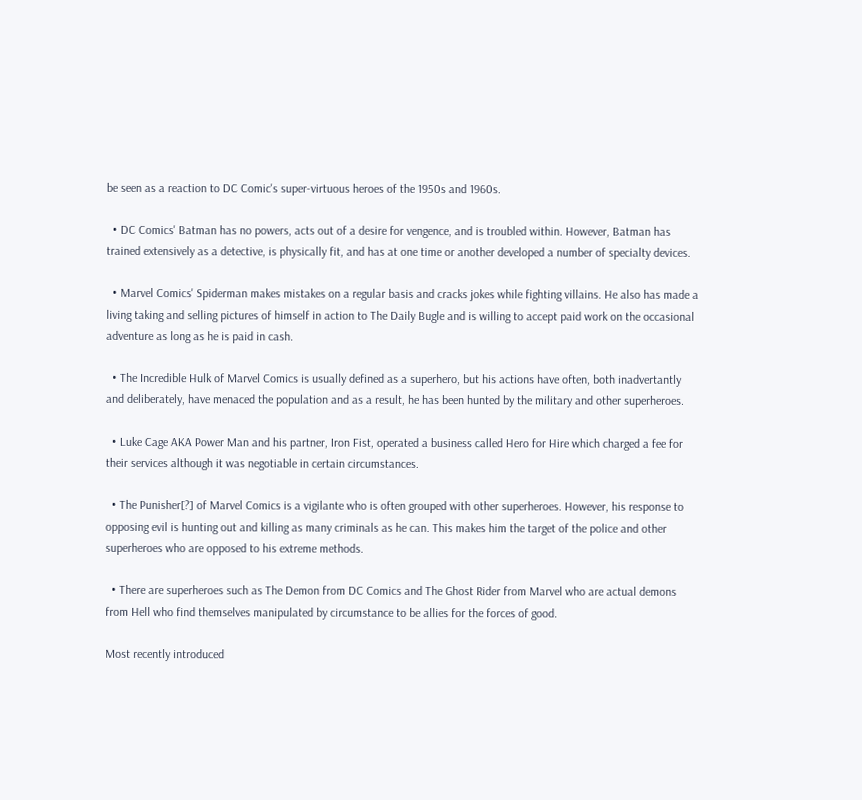be seen as a reaction to DC Comic's super-virtuous heroes of the 1950s and 1960s.

  • DC Comics' Batman has no powers, acts out of a desire for vengence, and is troubled within. However, Batman has trained extensively as a detective, is physically fit, and has at one time or another developed a number of specialty devices.

  • Marvel Comics' Spiderman makes mistakes on a regular basis and cracks jokes while fighting villains. He also has made a living taking and selling pictures of himself in action to The Daily Bugle and is willing to accept paid work on the occasional adventure as long as he is paid in cash.

  • The Incredible Hulk of Marvel Comics is usually defined as a superhero, but his actions have often, both inadvertantly and deliberately, have menaced the population and as a result, he has been hunted by the military and other superheroes.

  • Luke Cage AKA Power Man and his partner, Iron Fist, operated a business called Hero for Hire which charged a fee for their services although it was negotiable in certain circumstances.

  • The Punisher[?] of Marvel Comics is a vigilante who is often grouped with other superheroes. However, his response to opposing evil is hunting out and killing as many criminals as he can. This makes him the target of the police and other superheroes who are opposed to his extreme methods.

  • There are superheroes such as The Demon from DC Comics and The Ghost Rider from Marvel who are actual demons from Hell who find themselves manipulated by circumstance to be allies for the forces of good.

Most recently introduced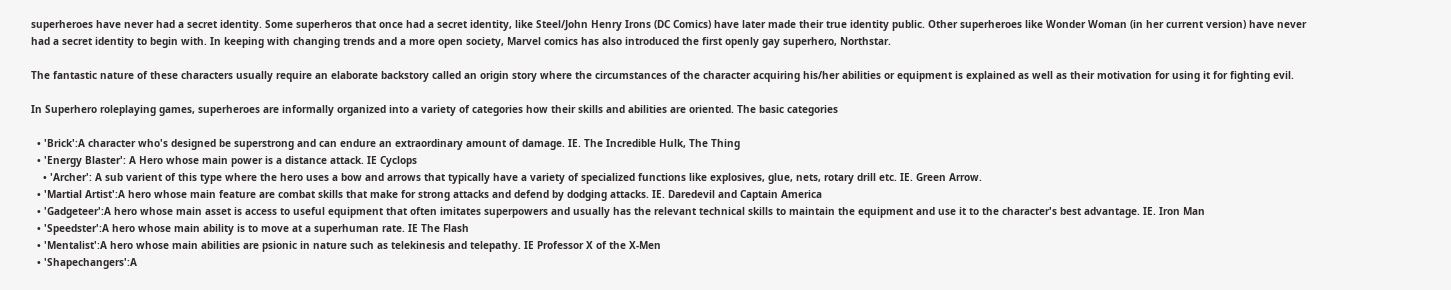superheroes have never had a secret identity. Some superheros that once had a secret identity, like Steel/John Henry Irons (DC Comics) have later made their true identity public. Other superheroes like Wonder Woman (in her current version) have never had a secret identity to begin with. In keeping with changing trends and a more open society, Marvel comics has also introduced the first openly gay superhero, Northstar.

The fantastic nature of these characters usually require an elaborate backstory called an origin story where the circumstances of the character acquiring his/her abilities or equipment is explained as well as their motivation for using it for fighting evil.

In Superhero roleplaying games, superheroes are informally organized into a variety of categories how their skills and abilities are oriented. The basic categories

  • 'Brick':A character who's designed be superstrong and can endure an extraordinary amount of damage. IE. The Incredible Hulk, The Thing
  • 'Energy Blaster': A Hero whose main power is a distance attack. IE Cyclops
    • 'Archer': A sub varient of this type where the hero uses a bow and arrows that typically have a variety of specialized functions like explosives, glue, nets, rotary drill etc. IE. Green Arrow.
  • 'Martial Artist':A hero whose main feature are combat skills that make for strong attacks and defend by dodging attacks. IE. Daredevil and Captain America
  • 'Gadgeteer':A hero whose main asset is access to useful equipment that often imitates superpowers and usually has the relevant technical skills to maintain the equipment and use it to the character's best advantage. IE. Iron Man
  • 'Speedster':A hero whose main ability is to move at a superhuman rate. IE The Flash
  • 'Mentalist':A hero whose main abilities are psionic in nature such as telekinesis and telepathy. IE Professor X of the X-Men
  • 'Shapechangers':A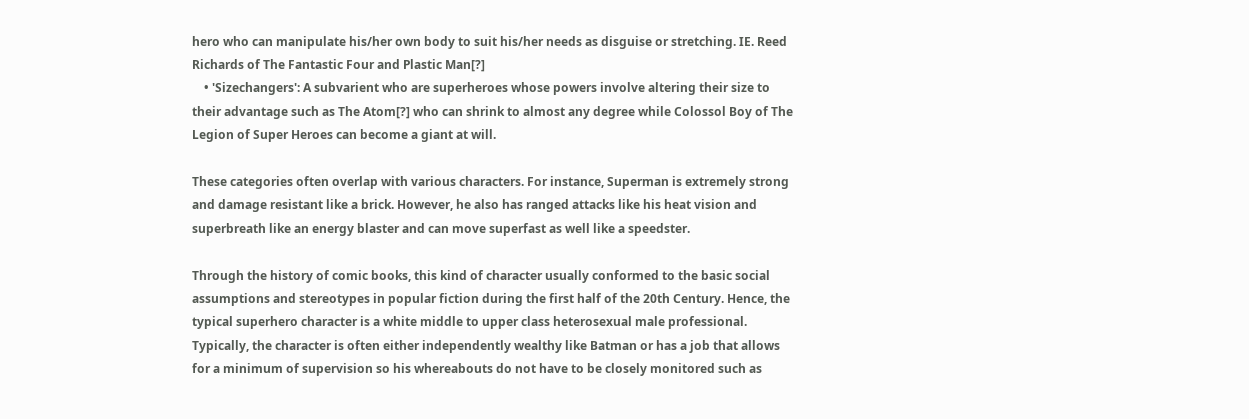hero who can manipulate his/her own body to suit his/her needs as disguise or stretching. IE. Reed Richards of The Fantastic Four and Plastic Man[?]
    • 'Sizechangers': A subvarient who are superheroes whose powers involve altering their size to their advantage such as The Atom[?] who can shrink to almost any degree while Colossol Boy of The Legion of Super Heroes can become a giant at will.

These categories often overlap with various characters. For instance, Superman is extremely strong and damage resistant like a brick. However, he also has ranged attacks like his heat vision and superbreath like an energy blaster and can move superfast as well like a speedster.

Through the history of comic books, this kind of character usually conformed to the basic social assumptions and stereotypes in popular fiction during the first half of the 20th Century. Hence, the typical superhero character is a white middle to upper class heterosexual male professional. Typically, the character is often either independently wealthy like Batman or has a job that allows for a minimum of supervision so his whereabouts do not have to be closely monitored such as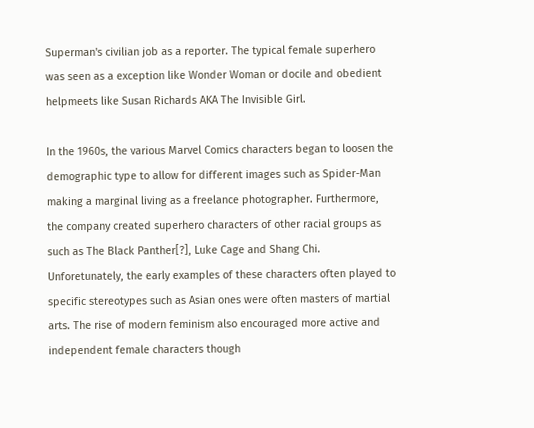Superman's civilian job as a reporter. The typical female superhero was seen as a exception like Wonder Woman or docile and obedient helpmeets like Susan Richards AKA The Invisible Girl.

In the 1960s, the various Marvel Comics characters began to loosen the demographic type to allow for different images such as Spider-Man making a marginal living as a freelance photographer. Furthermore, the company created superhero characters of other racial groups as such as The Black Panther[?], Luke Cage and Shang Chi. Unforetunately, the early examples of these characters often played to specific stereotypes such as Asian ones were often masters of martial arts. The rise of modern feminism also encouraged more active and independent female characters though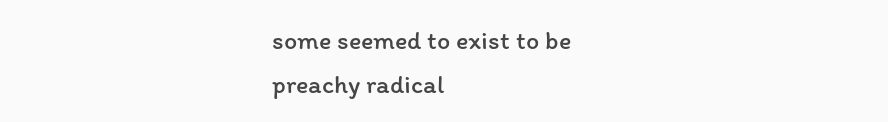some seemed to exist to be preachy radical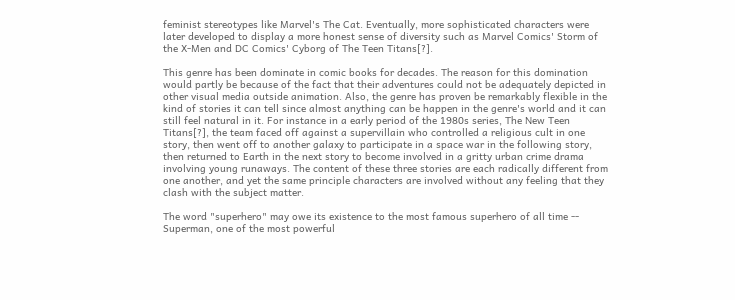feminist stereotypes like Marvel's The Cat. Eventually, more sophisticated characters were later developed to display a more honest sense of diversity such as Marvel Comics' Storm of the X-Men and DC Comics' Cyborg of The Teen Titans[?].

This genre has been dominate in comic books for decades. The reason for this domination would partly be because of the fact that their adventures could not be adequately depicted in other visual media outside animation. Also, the genre has proven be remarkably flexible in the kind of stories it can tell since almost anything can be happen in the genre's world and it can still feel natural in it. For instance in a early period of the 1980s series, The New Teen Titans[?], the team faced off against a supervillain who controlled a religious cult in one story, then went off to another galaxy to participate in a space war in the following story, then returned to Earth in the next story to become involved in a gritty urban crime drama involving young runaways. The content of these three stories are each radically different from one another, and yet the same principle characters are involved without any feeling that they clash with the subject matter.

The word "superhero" may owe its existence to the most famous superhero of all time -- Superman, one of the most powerful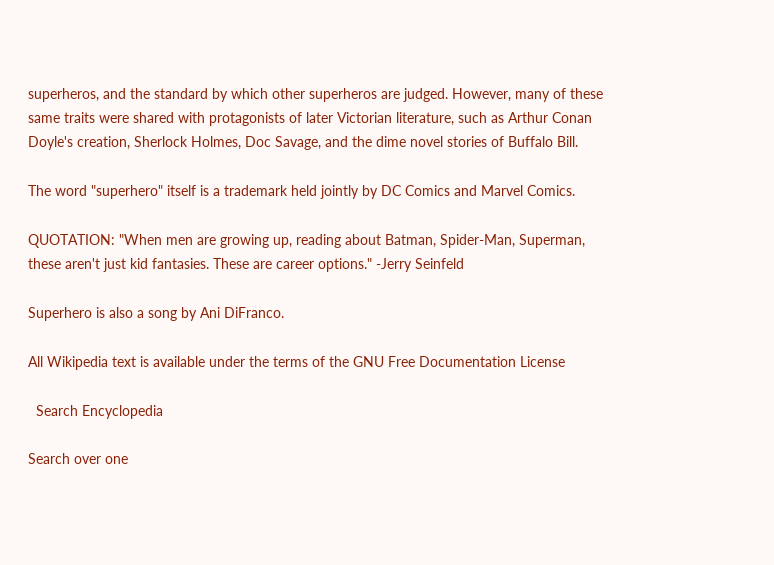superheros, and the standard by which other superheros are judged. However, many of these same traits were shared with protagonists of later Victorian literature, such as Arthur Conan Doyle's creation, Sherlock Holmes, Doc Savage, and the dime novel stories of Buffalo Bill.

The word "superhero" itself is a trademark held jointly by DC Comics and Marvel Comics.

QUOTATION: "When men are growing up, reading about Batman, Spider-Man, Superman, these aren't just kid fantasies. These are career options." -Jerry Seinfeld

Superhero is also a song by Ani DiFranco.

All Wikipedia text is available under the terms of the GNU Free Documentation License

  Search Encyclopedia

Search over one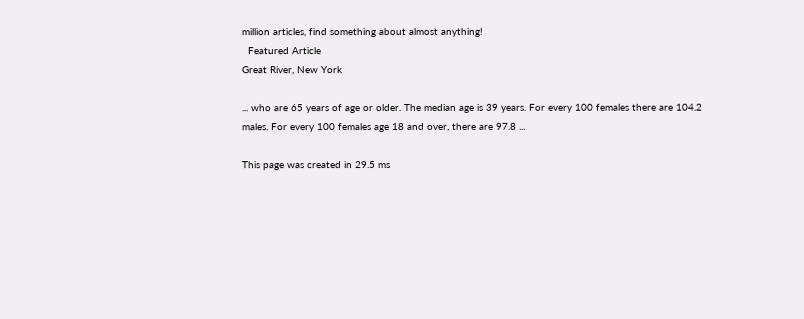million articles, find something about almost anything!
  Featured Article
Great River, New York

... who are 65 years of age or older. The median age is 39 years. For every 100 females there are 104.2 males. For every 100 females age 18 and over, there are 97.8 ...

This page was created in 29.5 ms